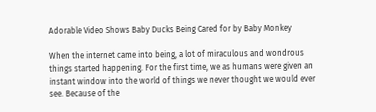Adorable Video Shows Baby Ducks Being Cared for by Baby Monkey

When the internet came into being, a lot of miraculous and wondrous things started happening. For the first time, we as humans were given an instant window into the world of things we never thought we would ever see. Because of the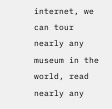internet, we can tour nearly any museum in the world, read nearly any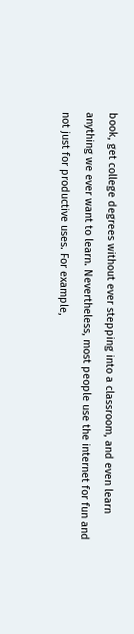book, get college degrees without ever stepping into a classroom, and even learn anything we ever want to learn. Nevertheless, most people use the internet for fun and not just for productive uses. For example,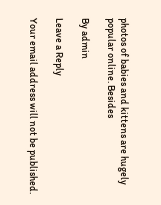photos of babies and kittens are hugely popular online. Besides

By admin

Leave a Reply

Your email address will not be published.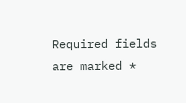Required fields are marked *